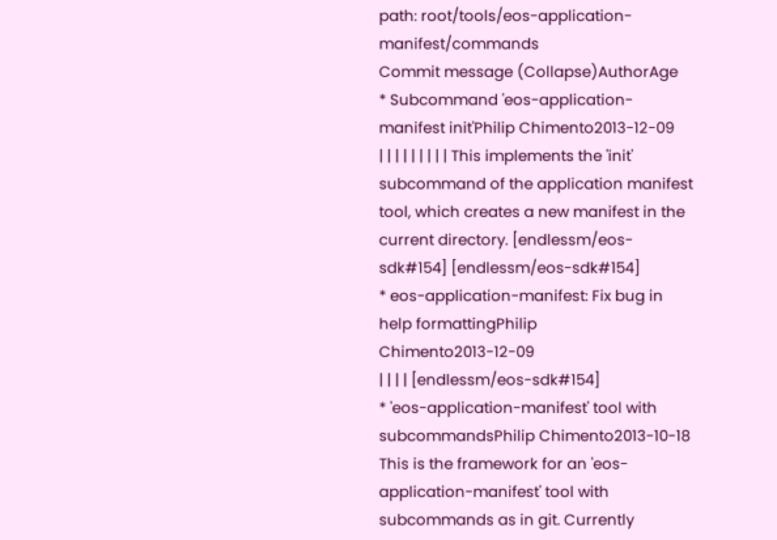path: root/tools/eos-application-manifest/commands
Commit message (Collapse)AuthorAge
* Subcommand 'eos-application-manifest init'Philip Chimento2013-12-09
| | | | | | | | | This implements the 'init' subcommand of the application manifest tool, which creates a new manifest in the current directory. [endlessm/eos-sdk#154] [endlessm/eos-sdk#154]
* eos-application-manifest: Fix bug in help formattingPhilip Chimento2013-12-09
| | | | [endlessm/eos-sdk#154]
* 'eos-application-manifest' tool with subcommandsPhilip Chimento2013-10-18
This is the framework for an 'eos-application-manifest' tool with subcommands as in git. Currently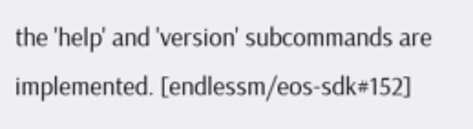the 'help' and 'version' subcommands are implemented. [endlessm/eos-sdk#152]